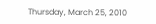Thursday, March 25, 2010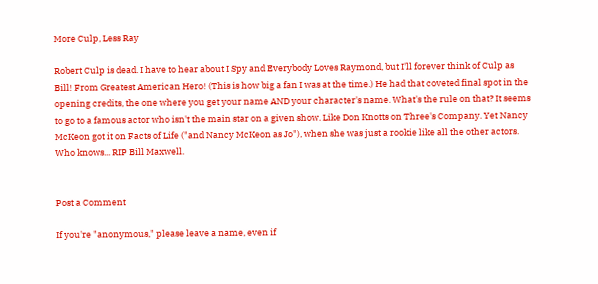More Culp, Less Ray

Robert Culp is dead. I have to hear about I Spy and Everybody Loves Raymond, but I'll forever think of Culp as Bill! From Greatest American Hero! (This is how big a fan I was at the time.) He had that coveted final spot in the opening credits, the one where you get your name AND your character's name. What's the rule on that? It seems to go to a famous actor who isn't the main star on a given show. Like Don Knotts on Three's Company. Yet Nancy McKeon got it on Facts of Life ("and Nancy McKeon as Jo"), when she was just a rookie like all the other actors. Who knows... RIP Bill Maxwell.


Post a Comment

If you're "anonymous," please leave a name, even if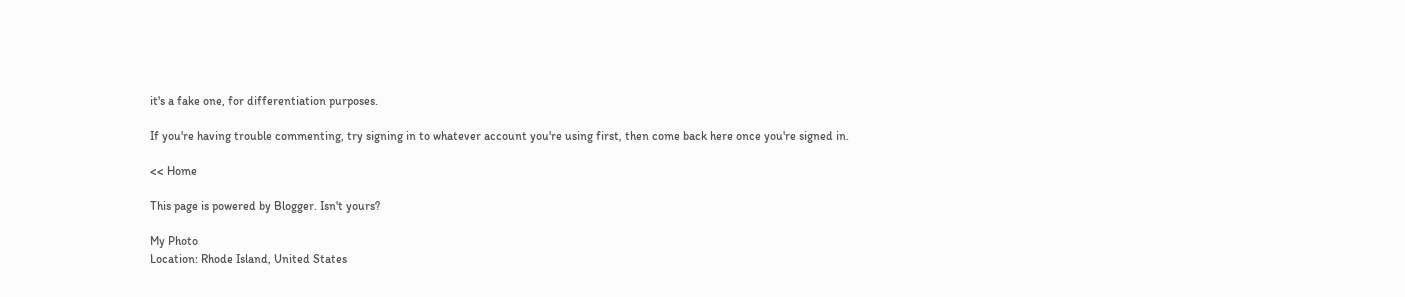it's a fake one, for differentiation purposes.

If you're having trouble commenting, try signing in to whatever account you're using first, then come back here once you're signed in.

<< Home

This page is powered by Blogger. Isn't yours?

My Photo
Location: Rhode Island, United States